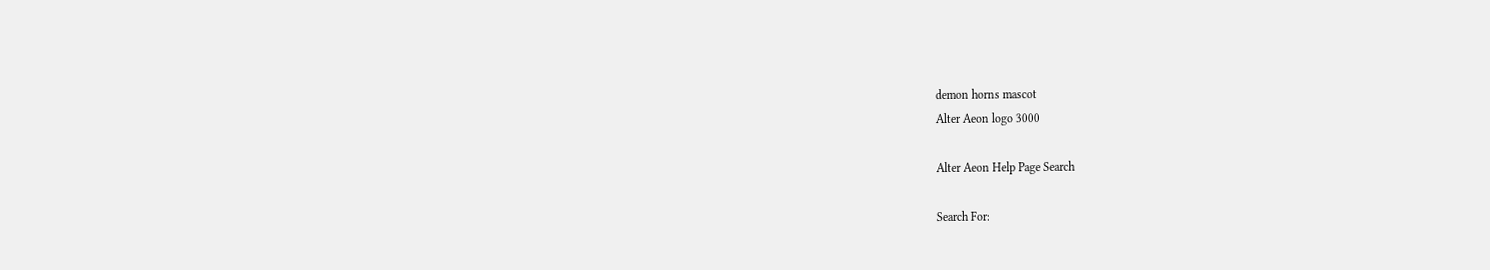demon horns mascot
Alter Aeon logo 3000

Alter Aeon Help Page Search

Search For: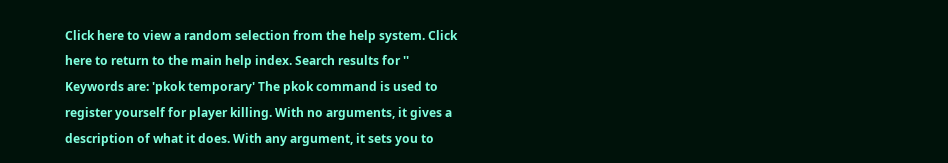Click here to view a random selection from the help system. Click here to return to the main help index. Search results for ''
Keywords are: 'pkok temporary' The pkok command is used to register yourself for player killing. With no arguments, it gives a description of what it does. With any argument, it sets you to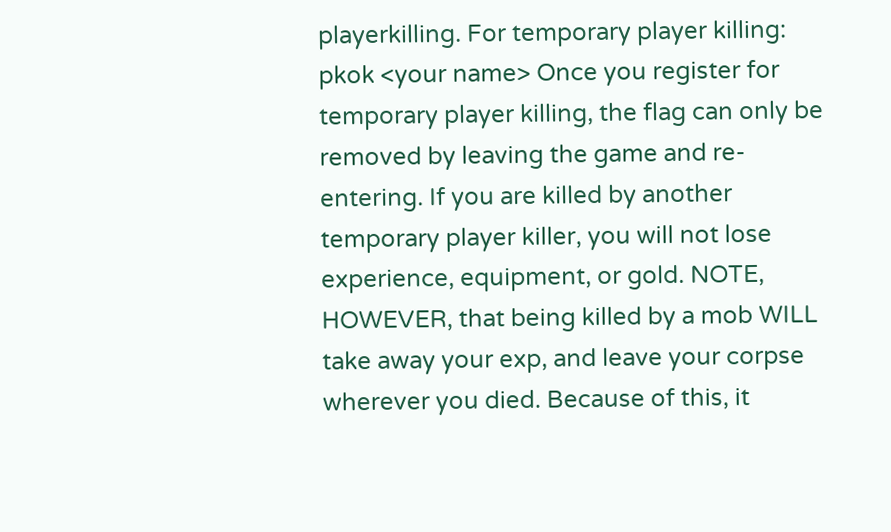playerkilling. For temporary player killing: pkok <your name> Once you register for temporary player killing, the flag can only be removed by leaving the game and re-entering. If you are killed by another temporary player killer, you will not lose experience, equipment, or gold. NOTE, HOWEVER, that being killed by a mob WILL take away your exp, and leave your corpse wherever you died. Because of this, it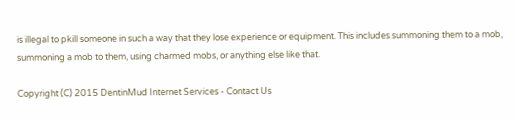is illegal to pkill someone in such a way that they lose experience or equipment. This includes summoning them to a mob, summoning a mob to them, using charmed mobs, or anything else like that.

Copyright (C) 2015 DentinMud Internet Services - Contact Us